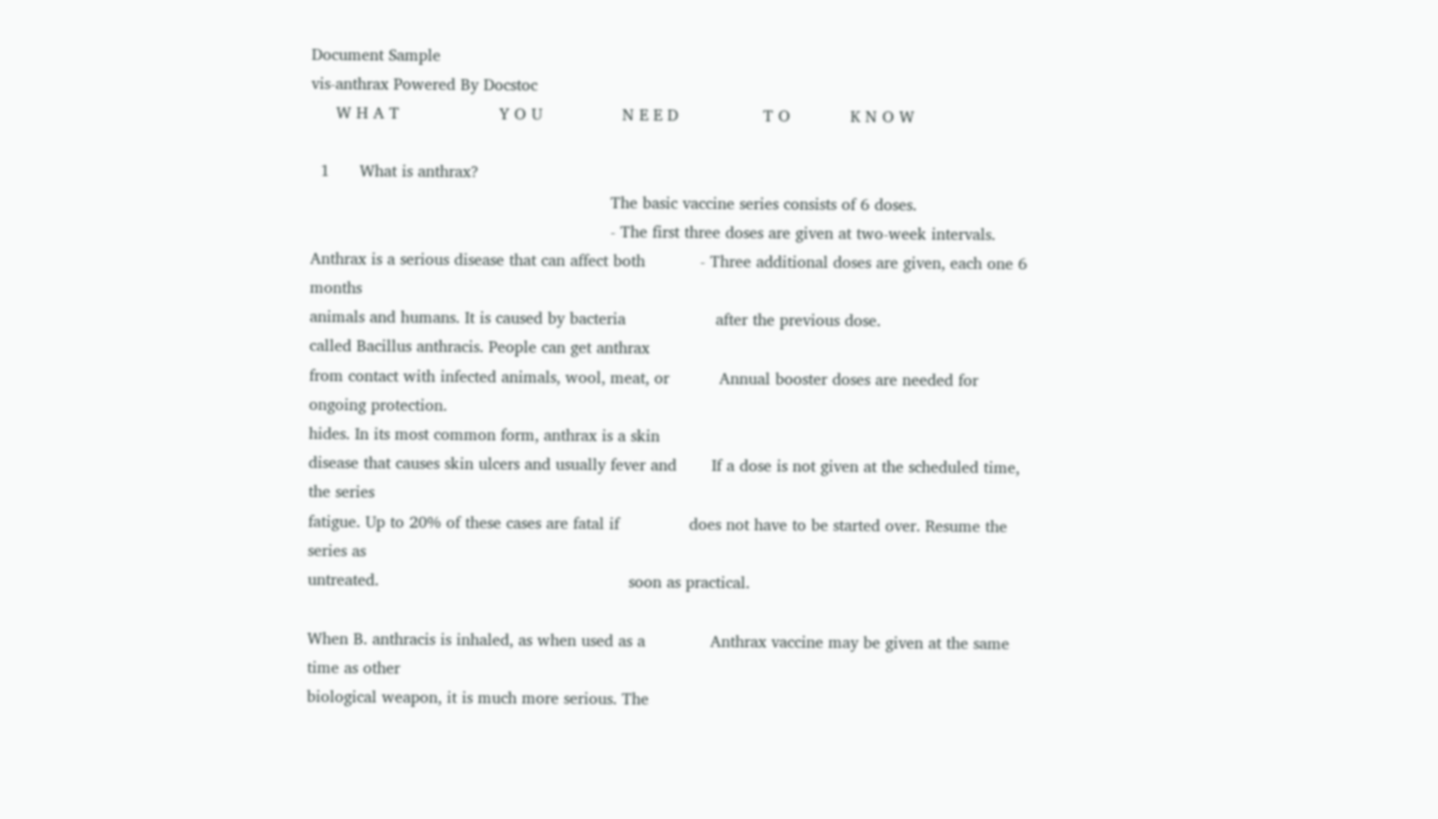Document Sample
vis-anthrax Powered By Docstoc
     W H A T                    Y O U                N E E D                 T O            K N O W

  1      What is anthrax?
                                                            The basic vaccine series consists of 6 doses.
                                                            - The first three doses are given at two-week intervals.
Anthrax is a serious disease that can affect both           - Three additional doses are given, each one 6 months
animals and humans. It is caused by bacteria                  after the previous dose.
called Bacillus anthracis. People can get anthrax
from contact with infected animals, wool, meat, or          Annual booster doses are needed for ongoing protection.
hides. In its most common form, anthrax is a skin
disease that causes skin ulcers and usually fever and       If a dose is not given at the scheduled time, the series
fatigue. Up to 20% of these cases are fatal if              does not have to be started over. Resume the series as
untreated.                                                  soon as practical.

When B. anthracis is inhaled, as when used as a             Anthrax vaccine may be given at the same time as other
biological weapon, it is much more serious. The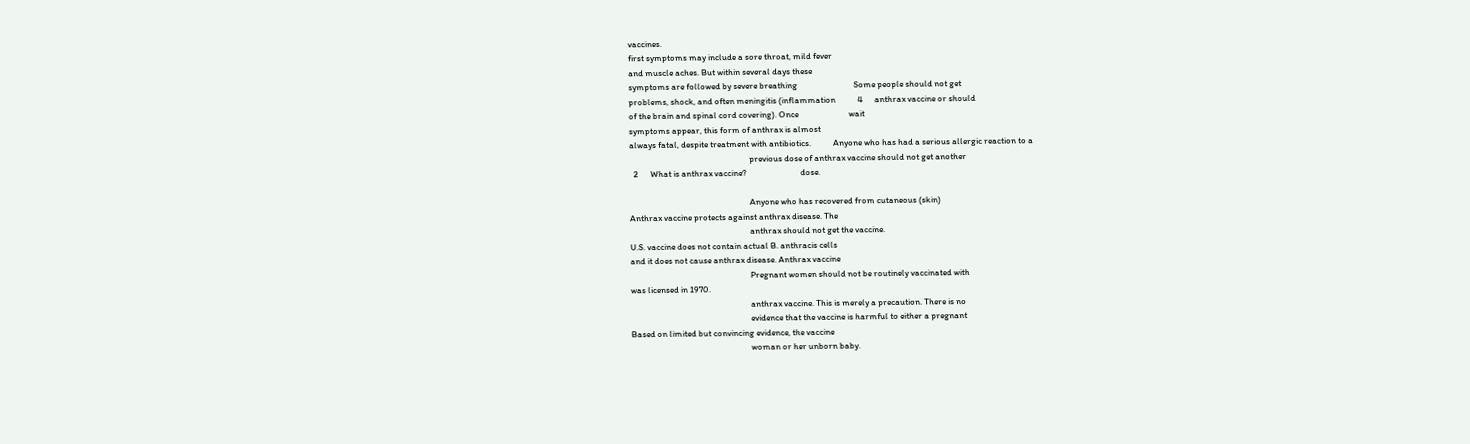vaccines.
first symptoms may include a sore throat, mild fever
and muscle aches. But within several days these
symptoms are followed by severe breathing                            Some people should not get
problems, shock, and often meningitis (inflammation           4      anthrax vaccine or should
of the brain and spinal cord covering). Once                         wait
symptoms appear, this form of anthrax is almost
always fatal, despite treatment with antibiotics.           Anyone who has had a serious allergic reaction to a
                                                            previous dose of anthrax vaccine should not get another
  2      What is anthrax vaccine?                           dose.

                                                            Anyone who has recovered from cutaneous (skin)
Anthrax vaccine protects against anthrax disease. The
                                                            anthrax should not get the vaccine.
U.S. vaccine does not contain actual B. anthracis cells
and it does not cause anthrax disease. Anthrax vaccine
                                                            Pregnant women should not be routinely vaccinated with
was licensed in 1970.
                                                            anthrax vaccine. This is merely a precaution. There is no
                                                            evidence that the vaccine is harmful to either a pregnant
Based on limited but convincing evidence, the vaccine
                                                            woman or her unborn baby.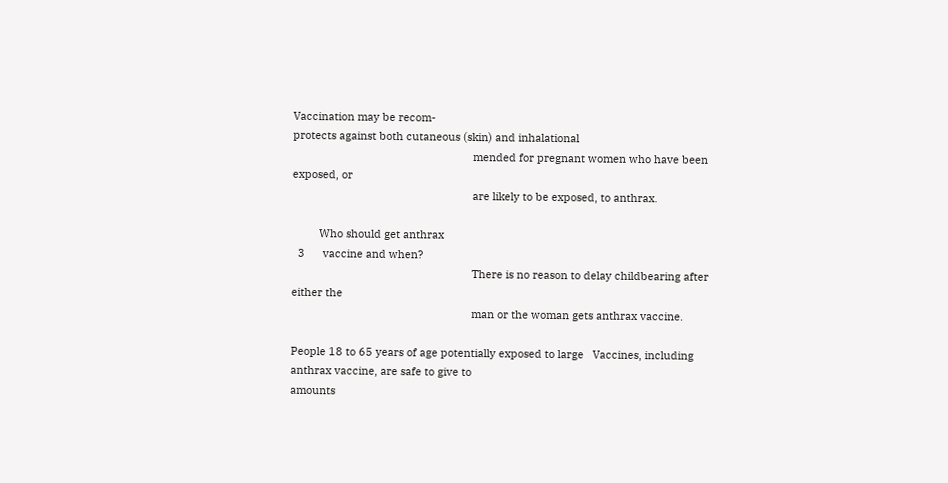Vaccination may be recom-
protects against both cutaneous (skin) and inhalational
                                                            mended for pregnant women who have been exposed, or
                                                            are likely to be exposed, to anthrax.

         Who should get anthrax
  3      vaccine and when?
                                                            There is no reason to delay childbearing after either the
                                                            man or the woman gets anthrax vaccine.

People 18 to 65 years of age potentially exposed to large   Vaccines, including anthrax vaccine, are safe to give to
amounts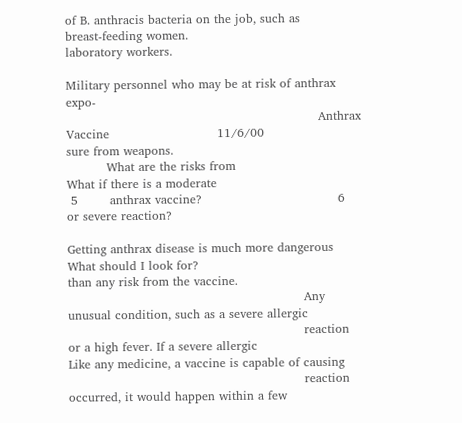of B. anthracis bacteria on the job, such as        breast-feeding women.
laboratory workers.

Military personnel who may be at risk of anthrax expo-
                                                               Anthrax Vaccine                           11/6/00
sure from weapons.
          What are the risks from                                   What if there is a moderate
 5        anthrax vaccine?                                  6       or severe reaction?

Getting anthrax disease is much more dangerous             What should I look for?
than any risk from the vaccine.
                                                           Any unusual condition, such as a severe allergic
                                                           reaction or a high fever. If a severe allergic
Like any medicine, a vaccine is capable of causing
                                                           reaction occurred, it would happen within a few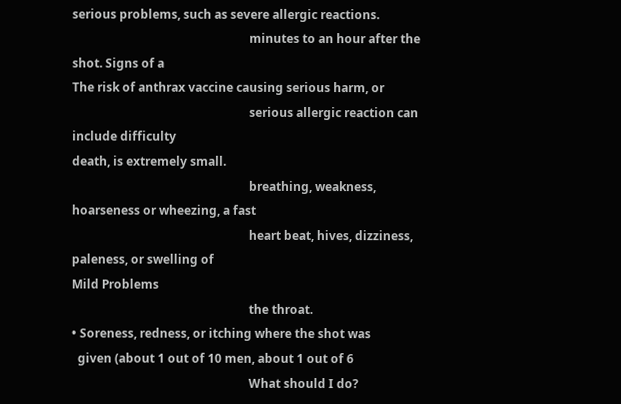serious problems, such as severe allergic reactions.
                                                           minutes to an hour after the shot. Signs of a
The risk of anthrax vaccine causing serious harm, or
                                                           serious allergic reaction can include difficulty
death, is extremely small.
                                                           breathing, weakness, hoarseness or wheezing, a fast
                                                           heart beat, hives, dizziness, paleness, or swelling of
Mild Problems
                                                           the throat.
• Soreness, redness, or itching where the shot was
  given (about 1 out of 10 men, about 1 out of 6
                                                           What should I do?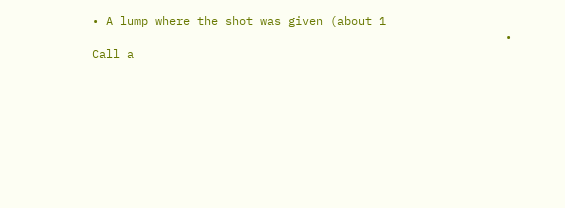• A lump where the shot was given (about 1
                                                           • Call a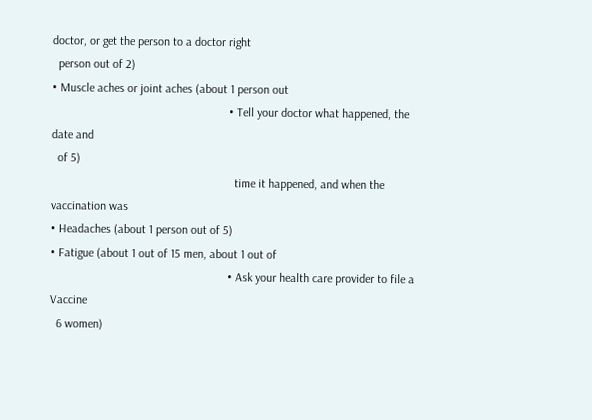doctor, or get the person to a doctor right
  person out of 2)
• Muscle aches or joint aches (about 1 person out
                                                           • Tell your doctor what happened, the date and
  of 5)
                                                             time it happened, and when the vaccination was
• Headaches (about 1 person out of 5)
• Fatigue (about 1 out of 15 men, about 1 out of
                                                           • Ask your health care provider to file a Vaccine
  6 women)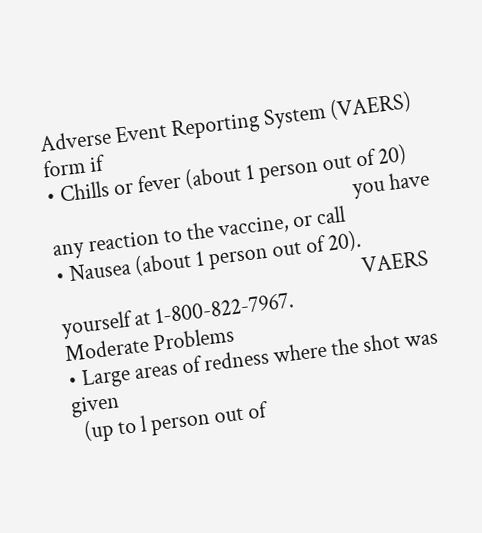Adverse Event Reporting System (VAERS) form if
• Chills or fever (about 1 person out of 20)
                                                             you have any reaction to the vaccine, or call
• Nausea (about 1 person out of 20).
                                                             VAERS yourself at 1-800-822-7967.
Moderate Problems
• Large areas of redness where the shot was given
  (up to l person out of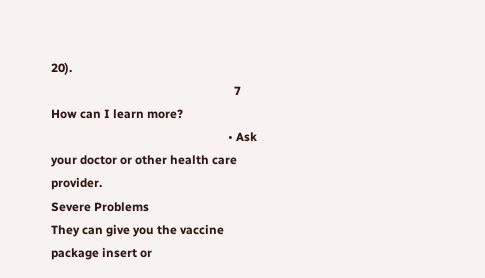20).
                                                             7     How can I learn more?
                                                           • Ask your doctor or other health care provider.
Severe Problems                                              They can give you the vaccine package insert or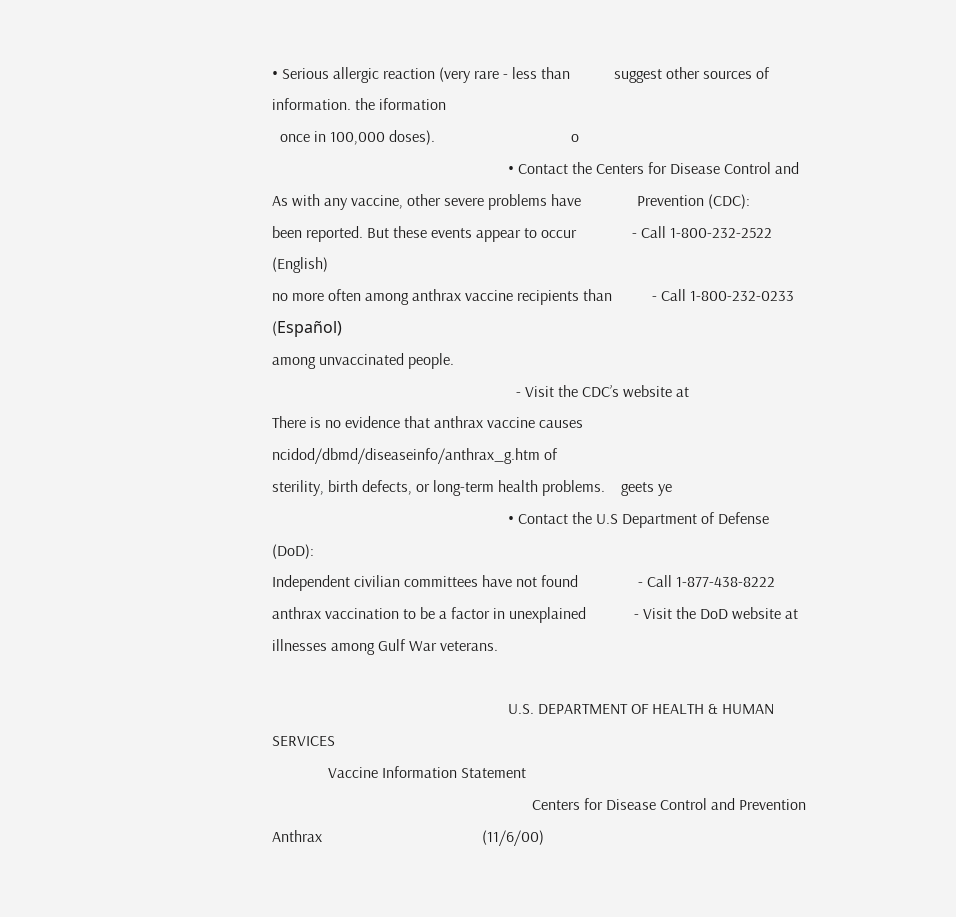• Serious allergic reaction (very rare - less than           suggest other sources of information. the iformation
  once in 100,000 doses).                                  o
                                                           • Contact the Centers for Disease Control and
As with any vaccine, other severe problems have              Prevention (CDC):
been reported. But these events appear to occur              - Call 1-800-232-2522 (English)
no more often among anthrax vaccine recipients than          - Call 1-800-232-0233 (Español)
among unvaccinated people.
                                                             - Visit the CDC’s website at
There is no evidence that anthrax vaccine causes               ncidod/dbmd/diseaseinfo/anthrax_g.htm of
sterility, birth defects, or long-term health problems.    geets ye
                                                           • Contact the U.S Department of Defense (DoD):
Independent civilian committees have not found               - Call 1-877-438-8222
anthrax vaccination to be a factor in unexplained            - Visit the DoD website at
illnesses among Gulf War veterans.

                                                           U.S. DEPARTMENT OF HEALTH & HUMAN SERVICES
              Vaccine Information Statement
                                                                 Centers for Disease Control and Prevention
Anthrax                                        (11/6/00)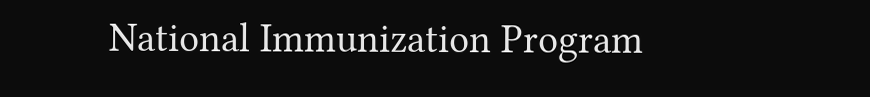National Immunization Program